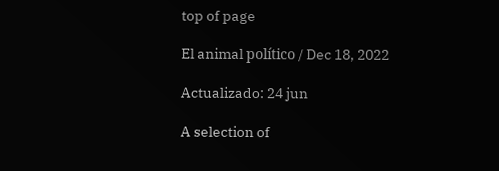top of page

El animal político / Dec 18, 2022

Actualizado: 24 jun

A selection of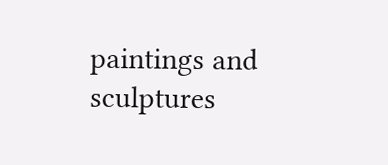paintings and sculptures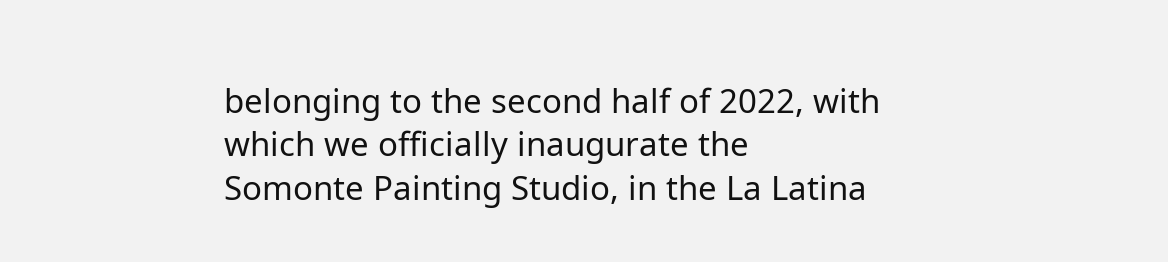belonging to the second half of 2022, with which we officially inaugurate the Somonte Painting Studio, in the La Latina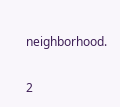neighborhood.

2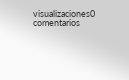visualizaciones0 comentarios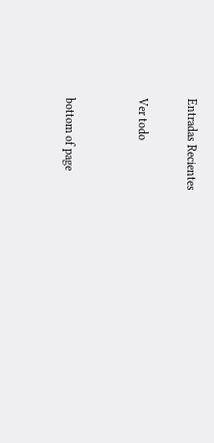Entradas Recientes

Ver todo


bottom of page